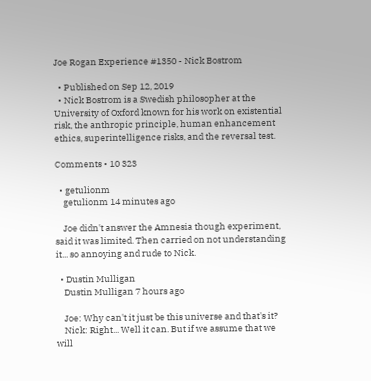Joe Rogan Experience #1350 - Nick Bostrom

  • Published on Sep 12, 2019
  • Nick Bostrom is a Swedish philosopher at the University of Oxford known for his work on existential risk, the anthropic principle, human enhancement ethics, superintelligence risks, and the reversal test.

Comments • 10 323

  • getulionm
    getulionm 14 minutes ago

    Joe didn't answer the Amnesia though experiment, said it was limited. Then carried on not understanding it... so annoying and rude to Nick.

  • Dustin Mulligan
    Dustin Mulligan 7 hours ago

    Joe: Why can't it just be this universe and that's it?
    Nick: Right... Well it can. But if we assume that we will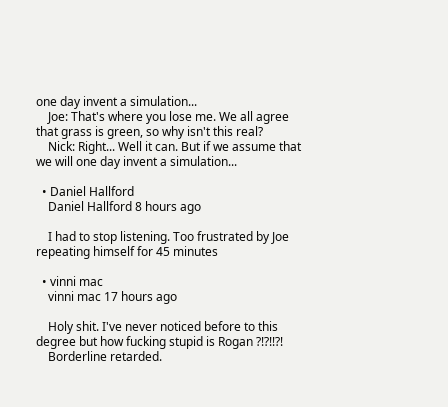one day invent a simulation...
    Joe: That's where you lose me. We all agree that grass is green, so why isn't this real?
    Nick: Right... Well it can. But if we assume that we will one day invent a simulation...

  • Daniel Hallford
    Daniel Hallford 8 hours ago

    I had to stop listening. Too frustrated by Joe repeating himself for 45 minutes

  • vinni mac
    vinni mac 17 hours ago

    Holy shit. I've never noticed before to this degree but how fucking stupid is Rogan ?!?!!?!
    Borderline retarded.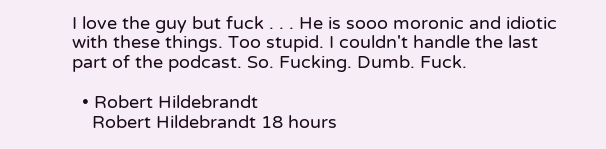I love the guy but fuck . . . He is sooo moronic and idiotic with these things. Too stupid. I couldn't handle the last part of the podcast. So. Fucking. Dumb. Fuck.

  • Robert Hildebrandt
    Robert Hildebrandt 18 hours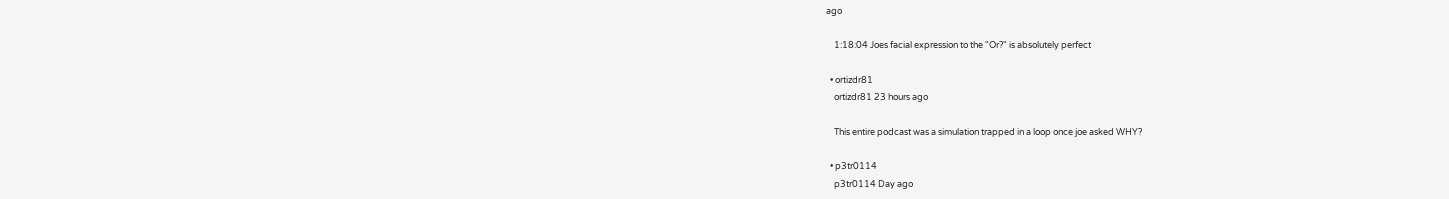ago

    1:18:04 Joes facial expression to the "Or?" is absolutely perfect

  • ortizdr81
    ortizdr81 23 hours ago

    This entire podcast was a simulation trapped in a loop once joe asked WHY?

  • p3tr0114
    p3tr0114 Day ago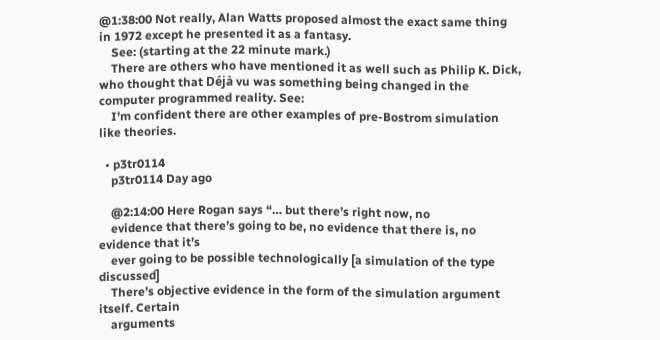@1:38:00 Not really, Alan Watts proposed almost the exact same thing in 1972 except he presented it as a fantasy.
    See: (starting at the 22 minute mark.)
    There are others who have mentioned it as well such as Philip K. Dick, who thought that Déjà vu was something being changed in the computer programmed reality. See:
    I'm confident there are other examples of pre-Bostrom simulation like theories.

  • p3tr0114
    p3tr0114 Day ago

    @2:14:00 Here Rogan says “… but there’s right now, no
    evidence that there’s going to be, no evidence that there is, no evidence that it’s
    ever going to be possible technologically [a simulation of the type discussed]
    There’s objective evidence in the form of the simulation argument itself. Certain
    arguments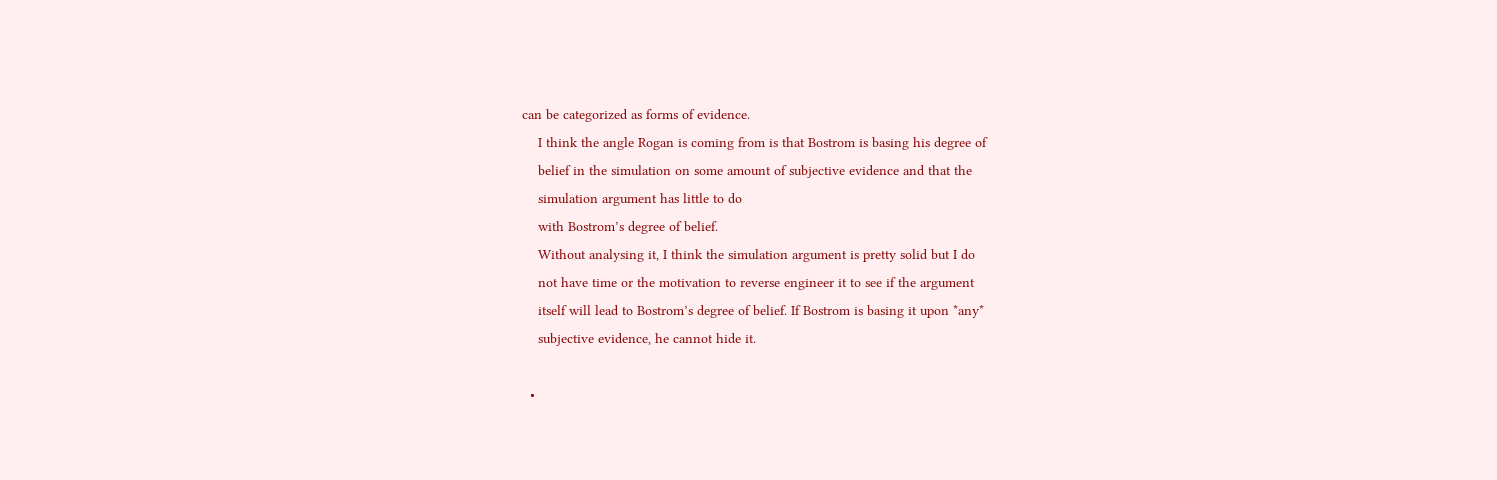can be categorized as forms of evidence.
    I think the angle Rogan is coming from is that Bostrom is basing his degree of
    belief in the simulation on some amount of subjective evidence and that the
    simulation argument has little to do
    with Bostrom’s degree of belief.
    Without analysing it, I think the simulation argument is pretty solid but I do
    not have time or the motivation to reverse engineer it to see if the argument
    itself will lead to Bostrom’s degree of belief. If Bostrom is basing it upon *any*
    subjective evidence, he cannot hide it.

  •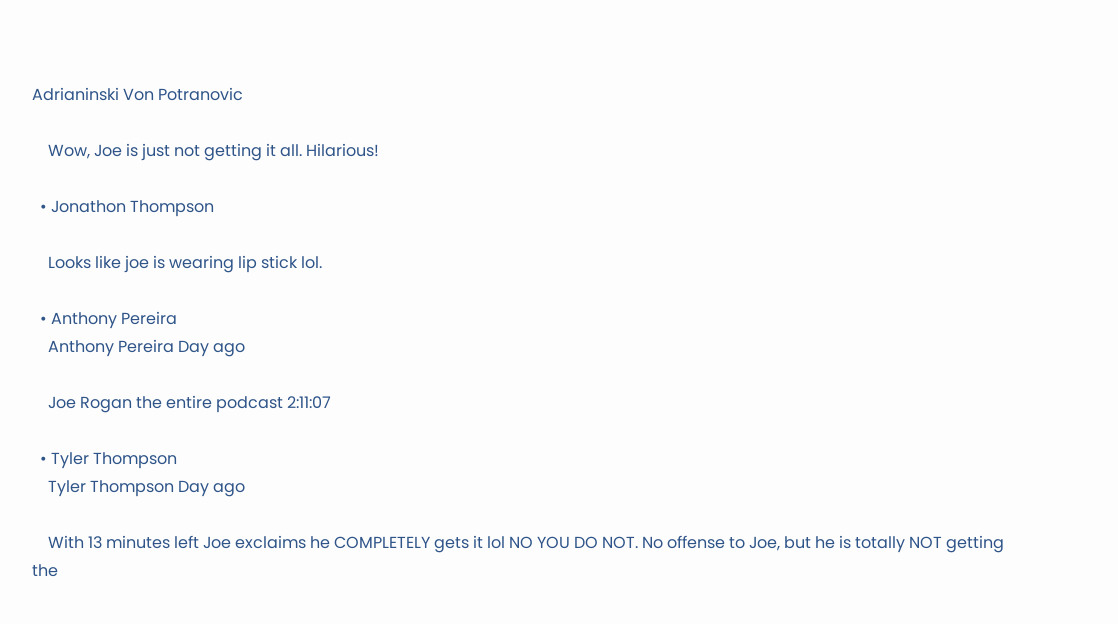Adrianinski Von Potranovic

    Wow, Joe is just not getting it all. Hilarious!

  • Jonathon Thompson

    Looks like joe is wearing lip stick lol.

  • Anthony Pereira
    Anthony Pereira Day ago

    Joe Rogan the entire podcast 2:11:07

  • Tyler Thompson
    Tyler Thompson Day ago

    With 13 minutes left Joe exclaims he COMPLETELY gets it lol NO YOU DO NOT. No offense to Joe, but he is totally NOT getting the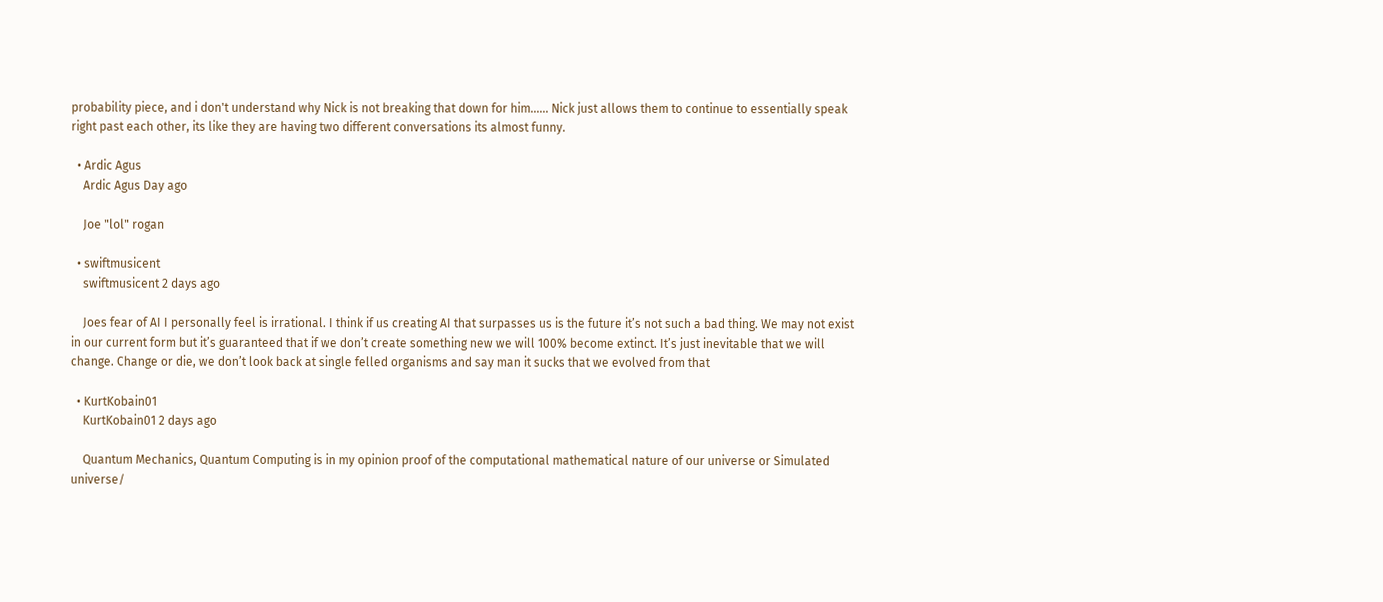probability piece, and i don't understand why Nick is not breaking that down for him...... Nick just allows them to continue to essentially speak right past each other, its like they are having two different conversations its almost funny.

  • Ardic Agus
    Ardic Agus Day ago

    Joe "lol" rogan

  • swiftmusicent
    swiftmusicent 2 days ago

    Joes fear of AI I personally feel is irrational. I think if us creating AI that surpasses us is the future it’s not such a bad thing. We may not exist in our current form but it’s guaranteed that if we don’t create something new we will 100% become extinct. It’s just inevitable that we will change. Change or die, we don’t look back at single felled organisms and say man it sucks that we evolved from that

  • KurtKobain01
    KurtKobain01 2 days ago

    Quantum Mechanics, Quantum Computing is in my opinion proof of the computational mathematical nature of our universe or Simulated universe/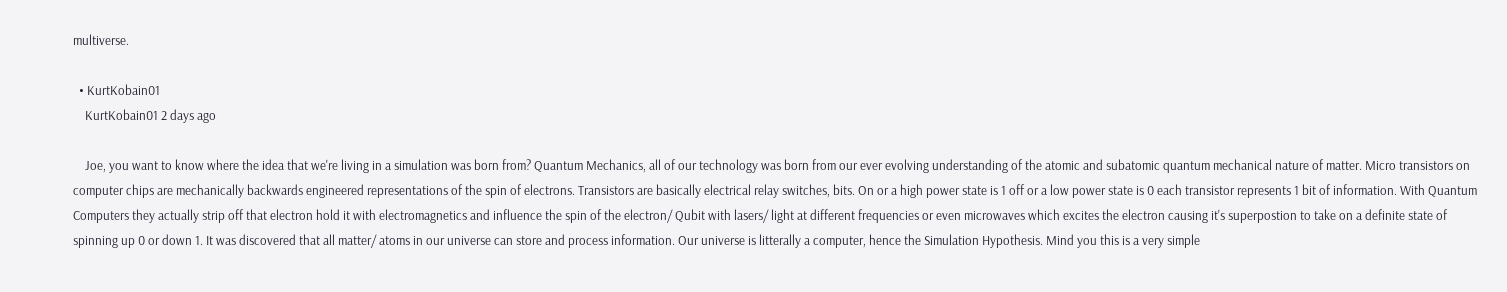multiverse.

  • KurtKobain01
    KurtKobain01 2 days ago

    Joe, you want to know where the idea that we're living in a simulation was born from? Quantum Mechanics, all of our technology was born from our ever evolving understanding of the atomic and subatomic quantum mechanical nature of matter. Micro transistors on computer chips are mechanically backwards engineered representations of the spin of electrons. Transistors are basically electrical relay switches, bits. On or a high power state is 1 off or a low power state is 0 each transistor represents 1 bit of information. With Quantum Computers they actually strip off that electron hold it with electromagnetics and influence the spin of the electron/ Qubit with lasers/ light at different frequencies or even microwaves which excites the electron causing it's superpostion to take on a definite state of spinning up 0 or down 1. It was discovered that all matter/ atoms in our universe can store and process information. Our universe is litterally a computer, hence the Simulation Hypothesis. Mind you this is a very simple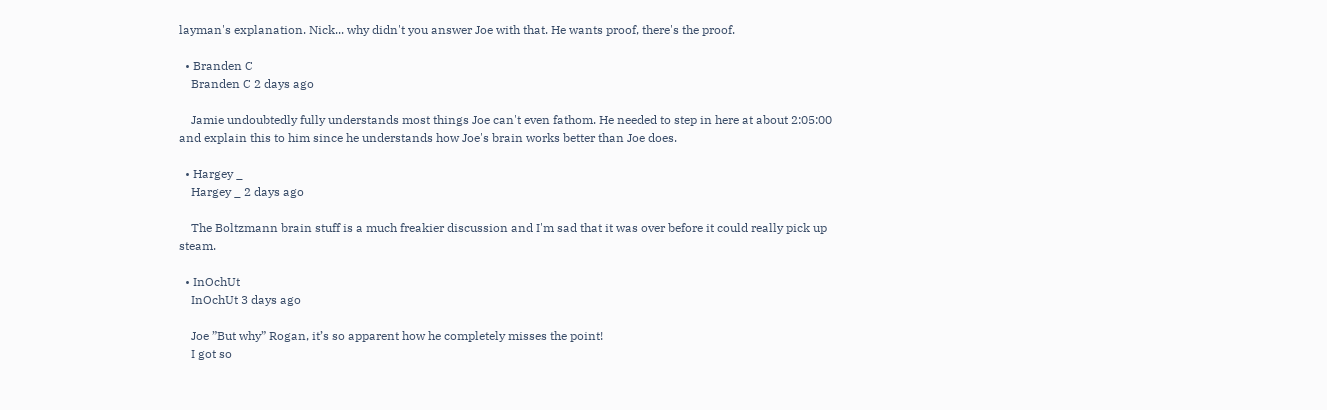layman's explanation. Nick... why didn't you answer Joe with that. He wants proof, there's the proof.

  • Branden C
    Branden C 2 days ago

    Jamie undoubtedly fully understands most things Joe can't even fathom. He needed to step in here at about 2:05:00 and explain this to him since he understands how Joe's brain works better than Joe does.

  • Hargey _
    Hargey _ 2 days ago

    The Boltzmann brain stuff is a much freakier discussion and I'm sad that it was over before it could really pick up steam.

  • InOchUt
    InOchUt 3 days ago

    Joe ”But why” Rogan, it’s so apparent how he completely misses the point!
    I got so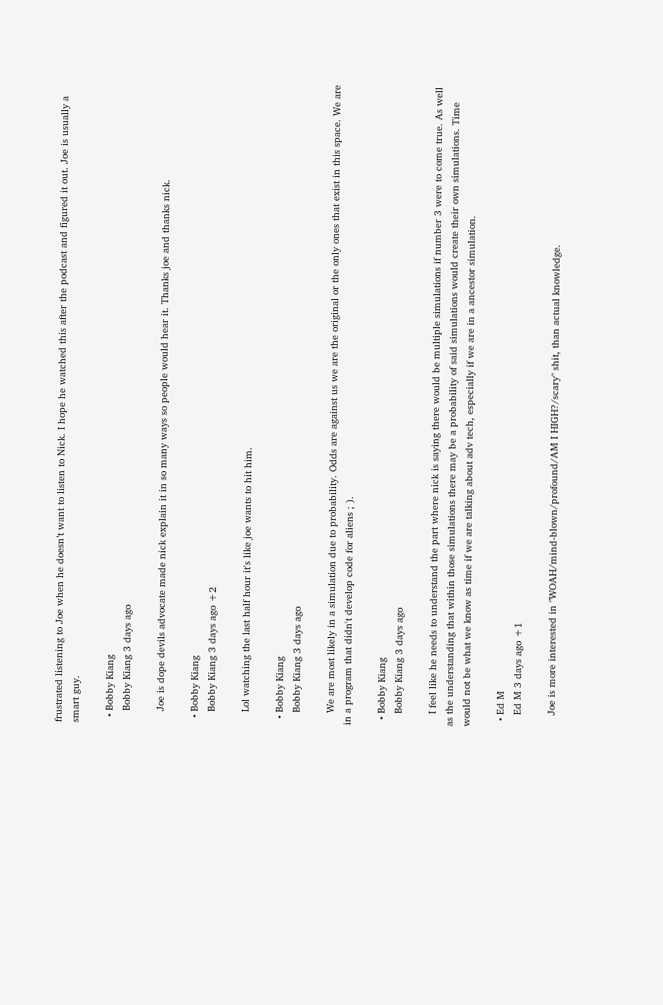frustrated listening to Joe when he doesn’t want to listen to Nick. I hope he watched this after the podcast and figured it out. Joe is usually a smart guy.

  • Bobby Kiang
    Bobby Kiang 3 days ago

    Joe is dope devils advocate made nick explain it in so many ways so people would hear it. Thanks joe and thanks nick.

  • Bobby Kiang
    Bobby Kiang 3 days ago +2

    Lol watching the last half hour it's like joe wants to hit him.

  • Bobby Kiang
    Bobby Kiang 3 days ago

    We are most likely in a simulation due to probability. Odds are against us we are the original or the only ones that exist in this space. We are in a program that didn't develop code for aliens ; ).

  • Bobby Kiang
    Bobby Kiang 3 days ago

    I feel like he needs to understand the part where nick is saying there would be multiple simulations if number 3 were to come true. As well as the understanding that within those simulations there may be a probability of said simulations would create their own simulations. Time would not be what we know as time if we are talking about adv tech, especially if we are in a ancestor simulation.

  • Ed M
    Ed M 3 days ago +1

    Joe is more interested in "WOAH/mind-blown/profound/AM I HIGH?/scary" shit, than actual knowledge.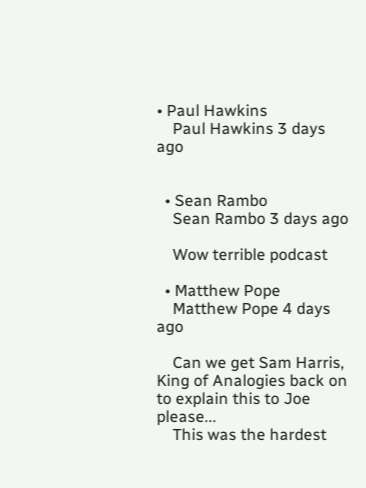• Paul Hawkins
    Paul Hawkins 3 days ago


  • Sean Rambo
    Sean Rambo 3 days ago

    Wow terrible podcast

  • Matthew Pope
    Matthew Pope 4 days ago

    Can we get Sam Harris, King of Analogies back on to explain this to Joe please...
    This was the hardest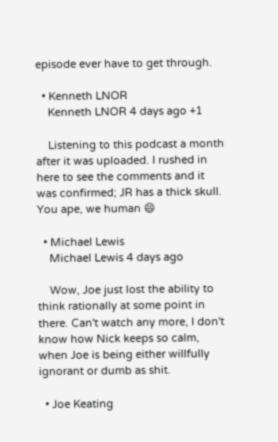episode ever have to get through.

  • Kenneth LNOR
    Kenneth LNOR 4 days ago +1

    Listening to this podcast a month after it was uploaded. I rushed in here to see the comments and it was confirmed; JR has a thick skull. You ape, we human 😄

  • Michael Lewis
    Michael Lewis 4 days ago

    Wow, Joe just lost the ability to think rationally at some point in there. Can't watch any more, I don't know how Nick keeps so calm, when Joe is being either willfully ignorant or dumb as shit.

  • Joe Keating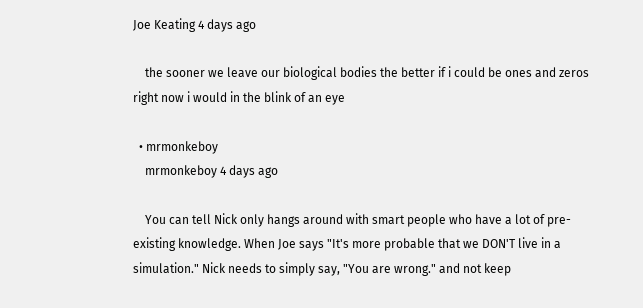Joe Keating 4 days ago

    the sooner we leave our biological bodies the better if i could be ones and zeros right now i would in the blink of an eye

  • mrmonkeboy
    mrmonkeboy 4 days ago

    You can tell Nick only hangs around with smart people who have a lot of pre-existing knowledge. When Joe says "It's more probable that we DON'T live in a simulation." Nick needs to simply say, "You are wrong." and not keep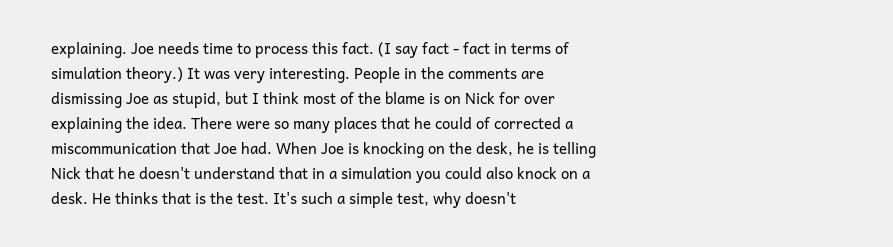explaining. Joe needs time to process this fact. (I say fact - fact in terms of simulation theory.) It was very interesting. People in the comments are dismissing Joe as stupid, but I think most of the blame is on Nick for over explaining the idea. There were so many places that he could of corrected a miscommunication that Joe had. When Joe is knocking on the desk, he is telling Nick that he doesn't understand that in a simulation you could also knock on a desk. He thinks that is the test. It's such a simple test, why doesn't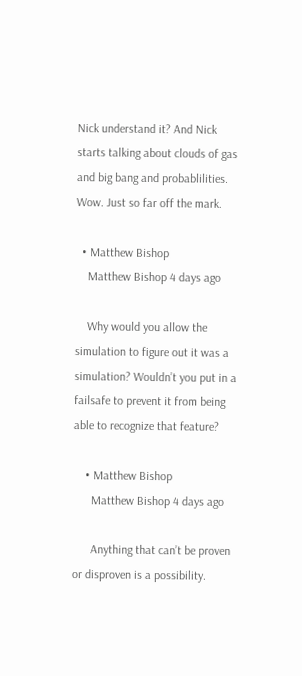Nick understand it? And Nick starts talking about clouds of gas and big bang and probablilities. Wow. Just so far off the mark.

  • Matthew Bishop
    Matthew Bishop 4 days ago

    Why would you allow the simulation to figure out it was a simulation? Wouldn’t you put in a failsafe to prevent it from being able to recognize that feature?

    • Matthew Bishop
      Matthew Bishop 4 days ago

      Anything that can’t be proven or disproven is a possibility.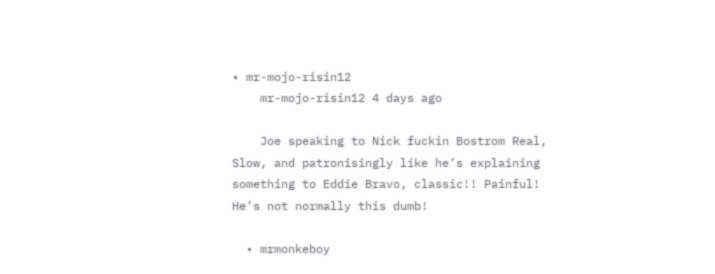• mr-mojo-risin12
    mr-mojo-risin12 4 days ago

    Joe speaking to Nick fuckin Bostrom Real, Slow, and patronisingly like he’s explaining something to Eddie Bravo, classic!! Painful! He’s not normally this dumb!

  • mrmonkeboy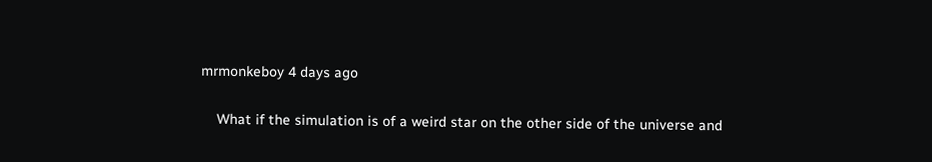mrmonkeboy 4 days ago

    What if the simulation is of a weird star on the other side of the universe and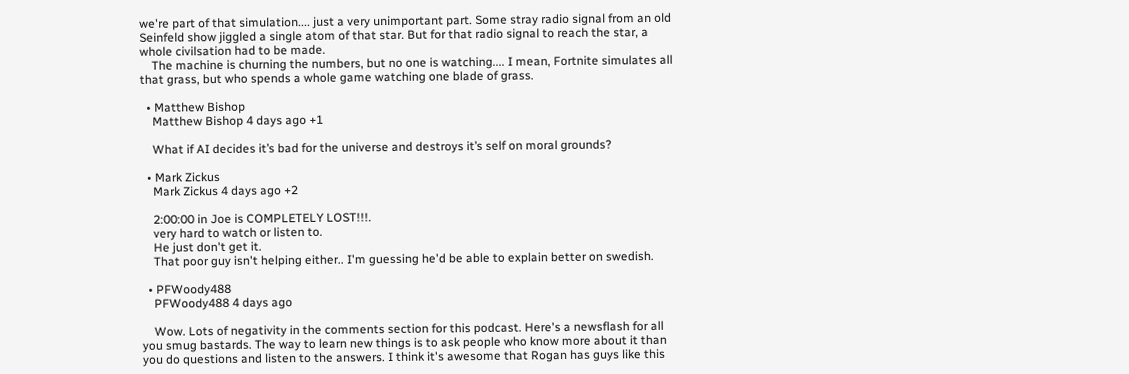we're part of that simulation.... just a very unimportant part. Some stray radio signal from an old Seinfeld show jiggled a single atom of that star. But for that radio signal to reach the star, a whole civilsation had to be made.
    The machine is churning the numbers, but no one is watching.... I mean, Fortnite simulates all that grass, but who spends a whole game watching one blade of grass.

  • Matthew Bishop
    Matthew Bishop 4 days ago +1

    What if AI decides it’s bad for the universe and destroys it’s self on moral grounds?

  • Mark Zickus
    Mark Zickus 4 days ago +2

    2:00:00 in Joe is COMPLETELY LOST!!!.
    very hard to watch or listen to.
    He just don't get it.
    That poor guy isn't helping either.. I'm guessing he'd be able to explain better on swedish.

  • PFWoody488
    PFWoody488 4 days ago

    Wow. Lots of negativity in the comments section for this podcast. Here's a newsflash for all you smug bastards. The way to learn new things is to ask people who know more about it than you do questions and listen to the answers. I think it's awesome that Rogan has guys like this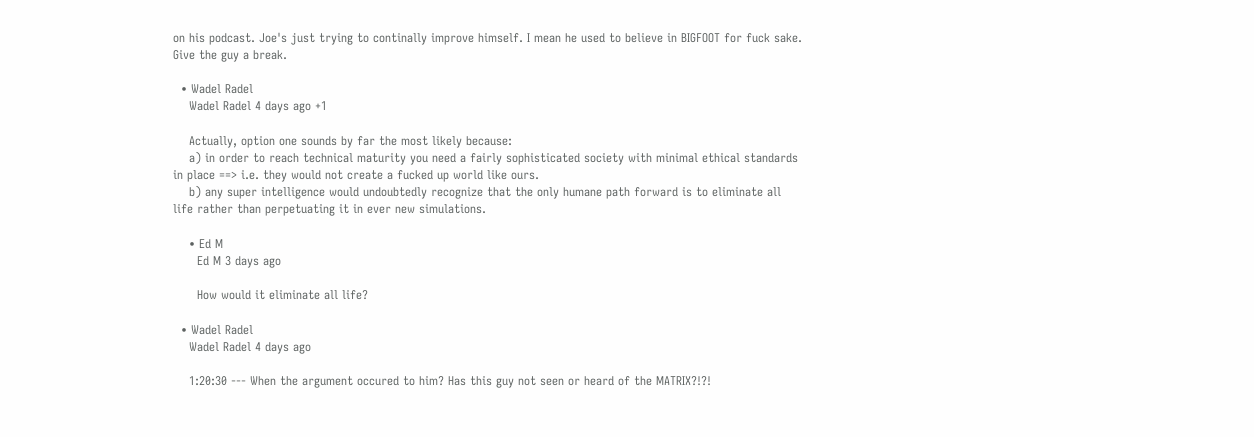on his podcast. Joe's just trying to continally improve himself. I mean he used to believe in BIGFOOT for fuck sake. Give the guy a break.

  • Wadel Radel
    Wadel Radel 4 days ago +1

    Actually, option one sounds by far the most likely because:
    a) in order to reach technical maturity you need a fairly sophisticated society with minimal ethical standards in place ==> i.e. they would not create a fucked up world like ours.
    b) any super intelligence would undoubtedly recognize that the only humane path forward is to eliminate all life rather than perpetuating it in ever new simulations.

    • Ed M
      Ed M 3 days ago

      How would it eliminate all life?

  • Wadel Radel
    Wadel Radel 4 days ago

    1:20:30 --- When the argument occured to him? Has this guy not seen or heard of the MATRIX?!?!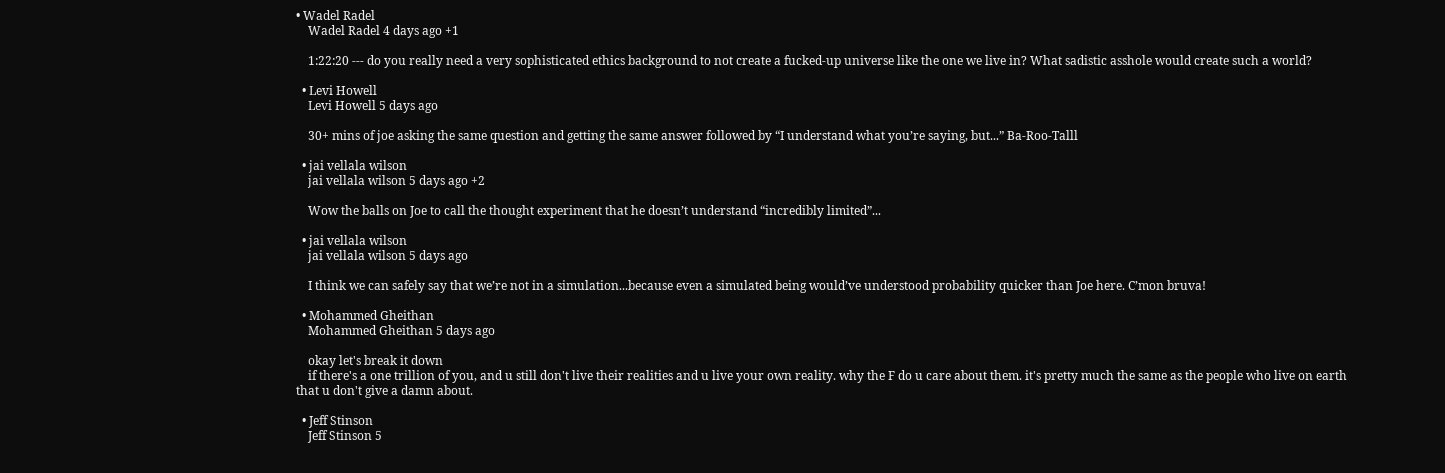• Wadel Radel
    Wadel Radel 4 days ago +1

    1:22:20 --- do you really need a very sophisticated ethics background to not create a fucked-up universe like the one we live in? What sadistic asshole would create such a world?

  • Levi Howell
    Levi Howell 5 days ago

    30+ mins of joe asking the same question and getting the same answer followed by “I understand what you’re saying, but...” Ba-Roo-Talll

  • jai vellala wilson
    jai vellala wilson 5 days ago +2

    Wow the balls on Joe to call the thought experiment that he doesn’t understand “incredibly limited”...

  • jai vellala wilson
    jai vellala wilson 5 days ago

    I think we can safely say that we’re not in a simulation...because even a simulated being would’ve understood probability quicker than Joe here. C’mon bruva!

  • Mohammed Gheithan
    Mohammed Gheithan 5 days ago

    okay let's break it down
    if there's a one trillion of you, and u still don't live their realities and u live your own reality. why the F do u care about them. it's pretty much the same as the people who live on earth that u don't give a damn about.

  • Jeff Stinson
    Jeff Stinson 5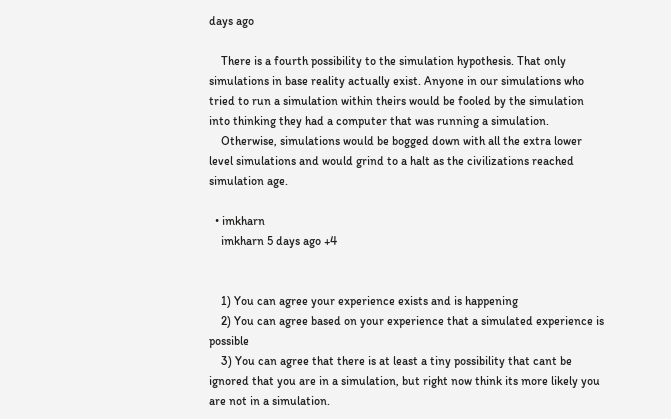days ago

    There is a fourth possibility to the simulation hypothesis. That only simulations in base reality actually exist. Anyone in our simulations who tried to run a simulation within theirs would be fooled by the simulation into thinking they had a computer that was running a simulation.
    Otherwise, simulations would be bogged down with all the extra lower level simulations and would grind to a halt as the civilizations reached simulation age.

  • imkharn
    imkharn 5 days ago +4


    1) You can agree your experience exists and is happening
    2) You can agree based on your experience that a simulated experience is possible
    3) You can agree that there is at least a tiny possibility that cant be ignored that you are in a simulation, but right now think its more likely you are not in a simulation.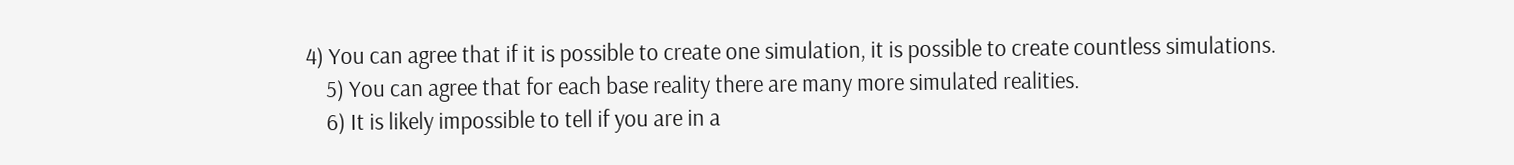4) You can agree that if it is possible to create one simulation, it is possible to create countless simulations.
    5) You can agree that for each base reality there are many more simulated realities.
    6) It is likely impossible to tell if you are in a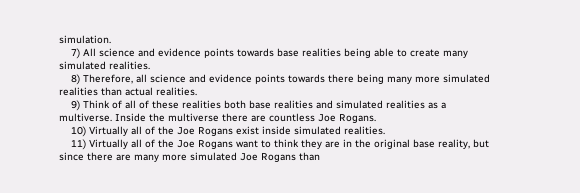simulation.
    7) All science and evidence points towards base realities being able to create many simulated realities.
    8) Therefore, all science and evidence points towards there being many more simulated realities than actual realities.
    9) Think of all of these realities both base realities and simulated realities as a multiverse. Inside the multiverse there are countless Joe Rogans.
    10) Virtually all of the Joe Rogans exist inside simulated realities.
    11) Virtually all of the Joe Rogans want to think they are in the original base reality, but since there are many more simulated Joe Rogans than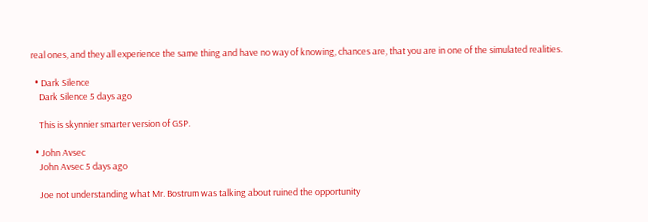real ones, and they all experience the same thing and have no way of knowing, chances are, that you are in one of the simulated realities.

  • Dark Silence
    Dark Silence 5 days ago

    This is skynnier smarter version of GSP.

  • John Avsec
    John Avsec 5 days ago

    Joe not understanding what Mr. Bostrum was talking about ruined the opportunity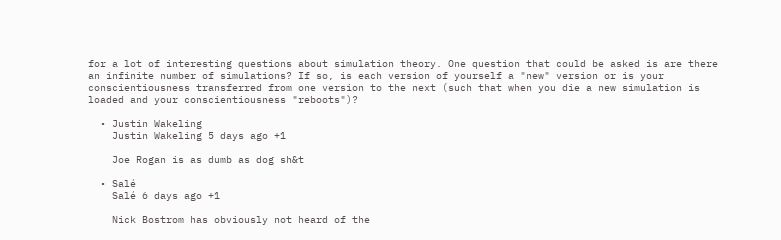for a lot of interesting questions about simulation theory. One question that could be asked is are there an infinite number of simulations? If so, is each version of yourself a "new" version or is your conscientiousness transferred from one version to the next (such that when you die a new simulation is loaded and your conscientiousness "reboots")?

  • Justin Wakeling
    Justin Wakeling 5 days ago +1

    Joe Rogan is as dumb as dog sh&t

  • Salé
    Salé 6 days ago +1

    Nick Bostrom has obviously not heard of the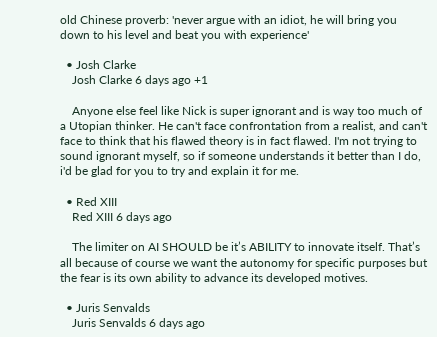old Chinese proverb: 'never argue with an idiot, he will bring you down to his level and beat you with experience'

  • Josh Clarke
    Josh Clarke 6 days ago +1

    Anyone else feel like Nick is super ignorant and is way too much of a Utopian thinker. He can't face confrontation from a realist, and can't face to think that his flawed theory is in fact flawed. I'm not trying to sound ignorant myself, so if someone understands it better than I do, i'd be glad for you to try and explain it for me.

  • Red XIII
    Red XIII 6 days ago

    The limiter on AI SHOULD be it’s ABILITY to innovate itself. That’s all because of course we want the autonomy for specific purposes but the fear is its own ability to advance its developed motives.

  • Juris Senvalds
    Juris Senvalds 6 days ago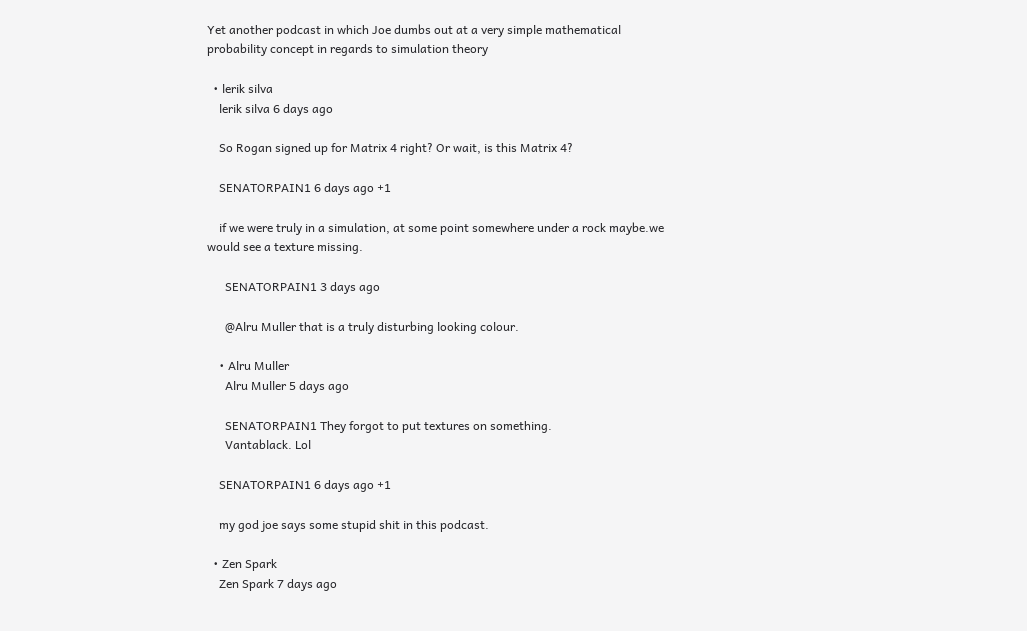Yet another podcast in which Joe dumbs out at a very simple mathematical probability concept in regards to simulation theory

  • lerik silva
    lerik silva 6 days ago

    So Rogan signed up for Matrix 4 right? Or wait, is this Matrix 4?

    SENATORPAIN1 6 days ago +1

    if we were truly in a simulation, at some point somewhere under a rock maybe.we would see a texture missing.

      SENATORPAIN1 3 days ago

      @Alru Muller that is a truly disturbing looking colour.

    • Alru Muller
      Alru Muller 5 days ago

      SENATORPAIN1 They forgot to put textures on something.
      Vantablack. Lol

    SENATORPAIN1 6 days ago +1

    my god joe says some stupid shit in this podcast.

  • Zen Spark
    Zen Spark 7 days ago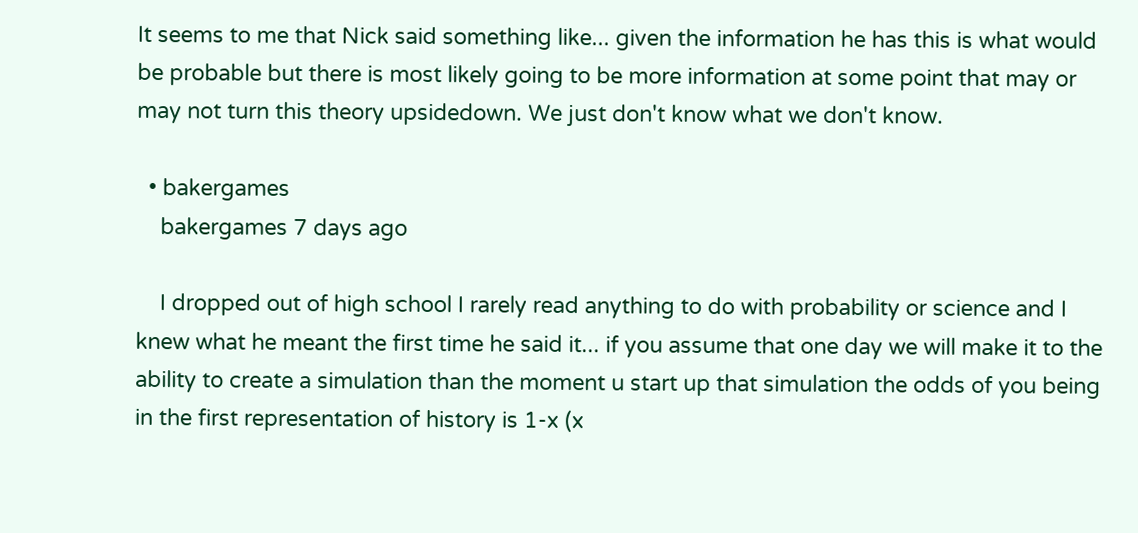It seems to me that Nick said something like... given the information he has this is what would be probable but there is most likely going to be more information at some point that may or may not turn this theory upsidedown. We just don't know what we don't know.

  • bakergames
    bakergames 7 days ago

    I dropped out of high school I rarely read anything to do with probability or science and I knew what he meant the first time he said it... if you assume that one day we will make it to the ability to create a simulation than the moment u start up that simulation the odds of you being in the first representation of history is 1-x (x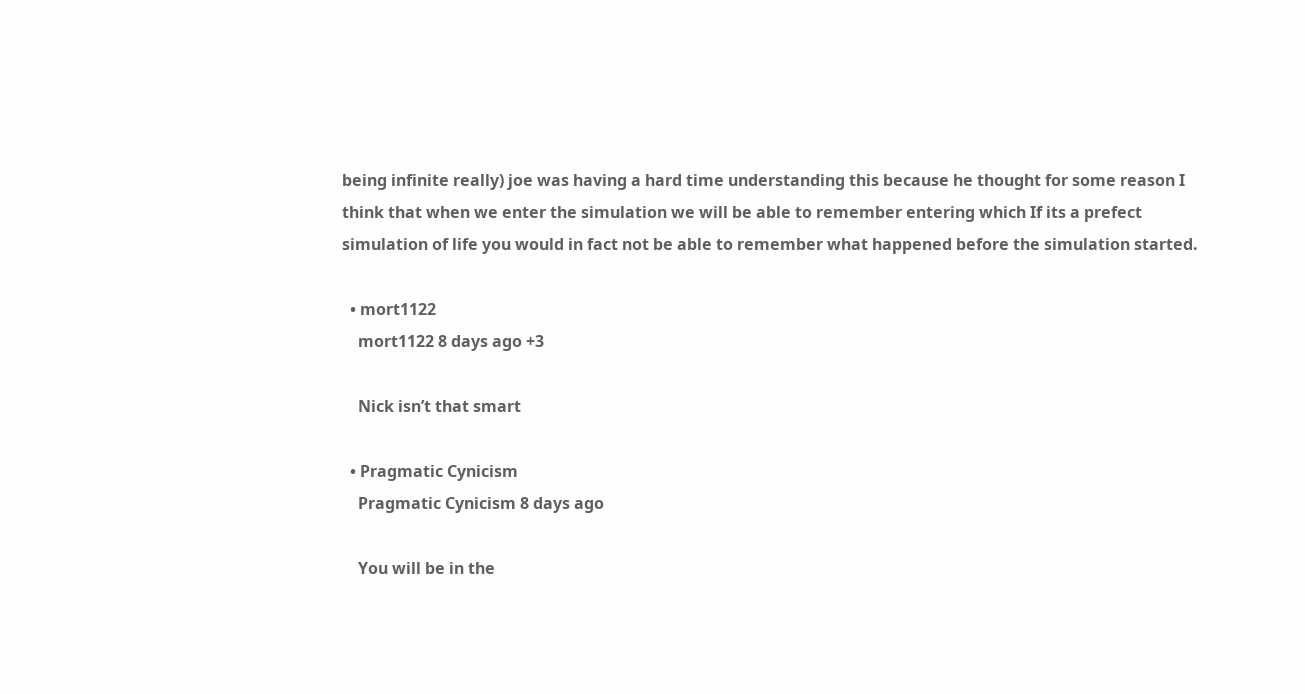being infinite really) joe was having a hard time understanding this because he thought for some reason I think that when we enter the simulation we will be able to remember entering which If its a prefect simulation of life you would in fact not be able to remember what happened before the simulation started.

  • mort1122
    mort1122 8 days ago +3

    Nick isn’t that smart

  • Pragmatic Cynicism
    Pragmatic Cynicism 8 days ago

    You will be in the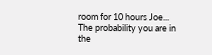room for 10 hours Joe... The probability you are in the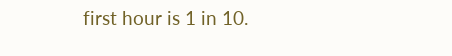first hour is 1 in 10.